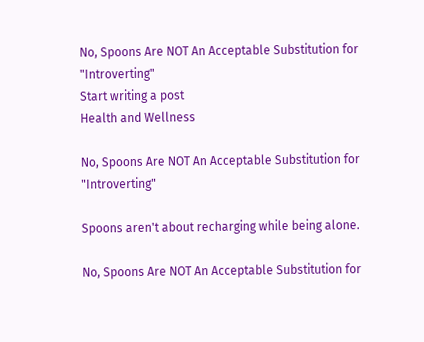No, Spoons Are NOT An Acceptable Substitution for "Introverting"
Start writing a post
Health and Wellness

No, Spoons Are NOT An Acceptable Substitution for "Introverting"

Spoons aren't about recharging while being alone.

No, Spoons Are NOT An Acceptable Substitution for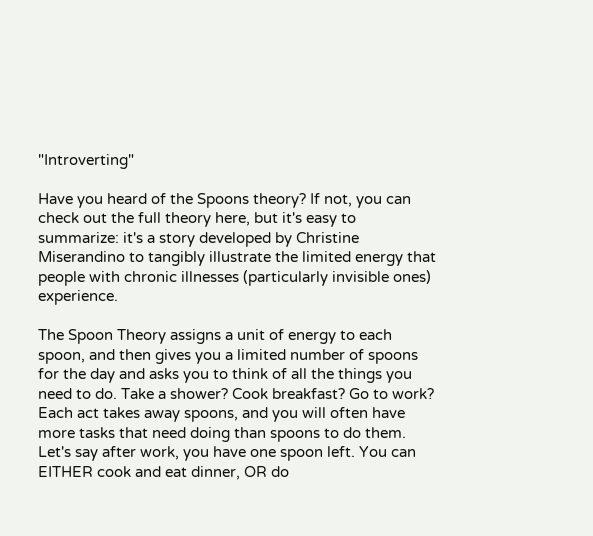"Introverting"

Have you heard of the Spoons theory? If not, you can check out the full theory here, but it's easy to summarize: it's a story developed by Christine Miserandino to tangibly illustrate the limited energy that people with chronic illnesses (particularly invisible ones) experience.

The Spoon Theory assigns a unit of energy to each spoon, and then gives you a limited number of spoons for the day and asks you to think of all the things you need to do. Take a shower? Cook breakfast? Go to work? Each act takes away spoons, and you will often have more tasks that need doing than spoons to do them. Let's say after work, you have one spoon left. You can EITHER cook and eat dinner, OR do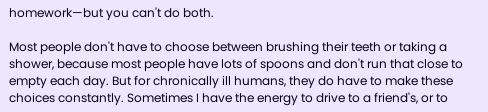homework—but you can't do both.

Most people don't have to choose between brushing their teeth or taking a shower, because most people have lots of spoons and don't run that close to empty each day. But for chronically ill humans, they do have to make these choices constantly. Sometimes I have the energy to drive to a friend's, or to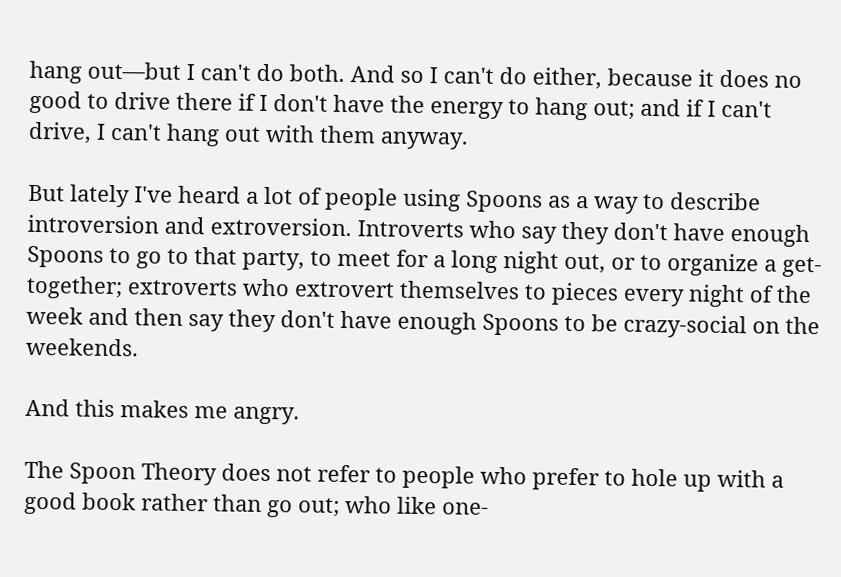hang out—but I can't do both. And so I can't do either, because it does no good to drive there if I don't have the energy to hang out; and if I can't drive, I can't hang out with them anyway.

But lately I've heard a lot of people using Spoons as a way to describe introversion and extroversion. Introverts who say they don't have enough Spoons to go to that party, to meet for a long night out, or to organize a get-together; extroverts who extrovert themselves to pieces every night of the week and then say they don't have enough Spoons to be crazy-social on the weekends.

And this makes me angry.

The Spoon Theory does not refer to people who prefer to hole up with a good book rather than go out; who like one-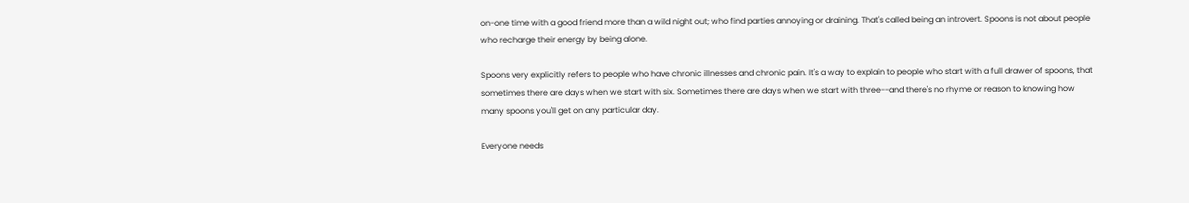on-one time with a good friend more than a wild night out; who find parties annoying or draining. That's called being an introvert. Spoons is not about people who recharge their energy by being alone.

Spoons very explicitly refers to people who have chronic illnesses and chronic pain. It's a way to explain to people who start with a full drawer of spoons, that sometimes there are days when we start with six. Sometimes there are days when we start with three--and there's no rhyme or reason to knowing how many spoons you'll get on any particular day.

Everyone needs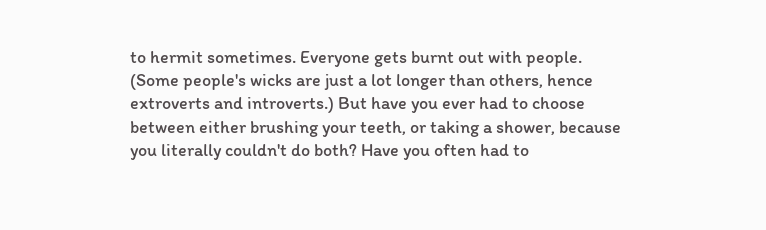to hermit sometimes. Everyone gets burnt out with people. (Some people's wicks are just a lot longer than others, hence extroverts and introverts.) But have you ever had to choose between either brushing your teeth, or taking a shower, because you literally couldn't do both? Have you often had to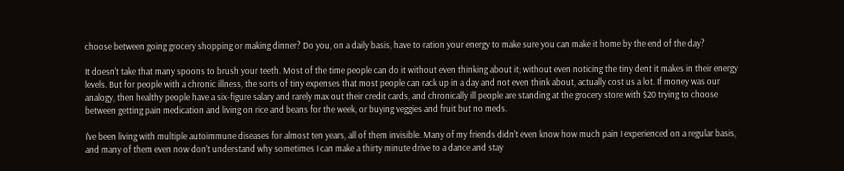choose between going grocery shopping or making dinner? Do you, on a daily basis, have to ration your energy to make sure you can make it home by the end of the day?

It doesn't take that many spoons to brush your teeth. Most of the time people can do it without even thinking about it; without even noticing the tiny dent it makes in their energy levels. But for people with a chronic illness, the sorts of tiny expenses that most people can rack up in a day and not even think about, actually cost us a lot. If money was our analogy, then healthy people have a six-figure salary and rarely max out their credit cards, and chronically ill people are standing at the grocery store with $20 trying to choose between getting pain medication and living on rice and beans for the week, or buying veggies and fruit but no meds.

I've been living with multiple autoimmune diseases for almost ten years, all of them invisible. Many of my friends didn't even know how much pain I experienced on a regular basis, and many of them even now don't understand why sometimes I can make a thirty minute drive to a dance and stay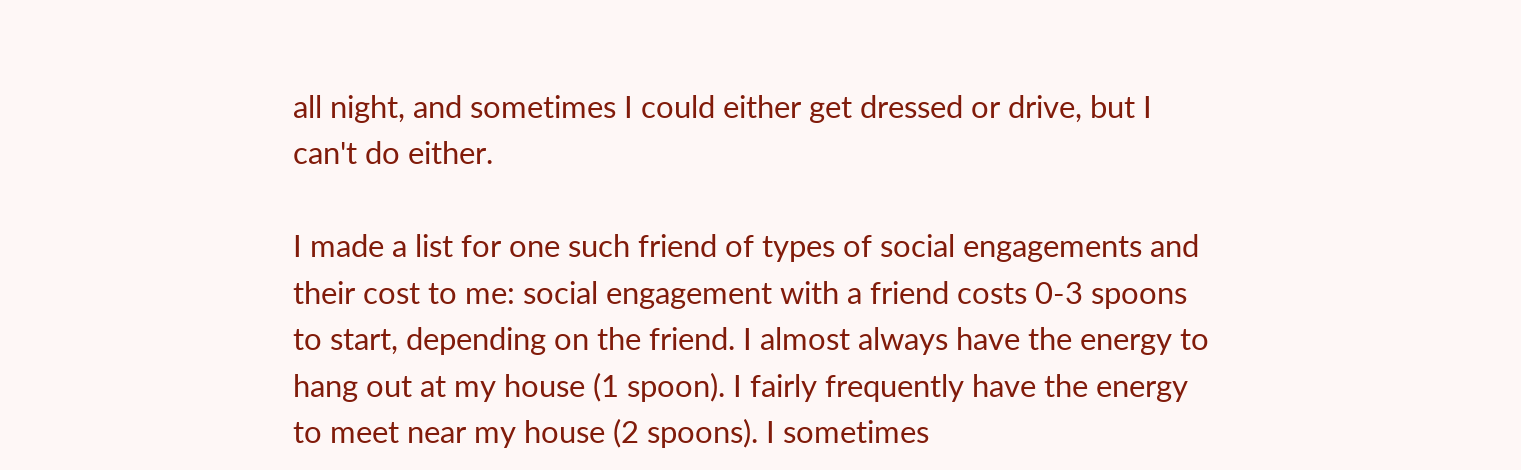all night, and sometimes I could either get dressed or drive, but I can't do either.

I made a list for one such friend of types of social engagements and their cost to me: social engagement with a friend costs 0-3 spoons to start, depending on the friend. I almost always have the energy to hang out at my house (1 spoon). I fairly frequently have the energy to meet near my house (2 spoons). I sometimes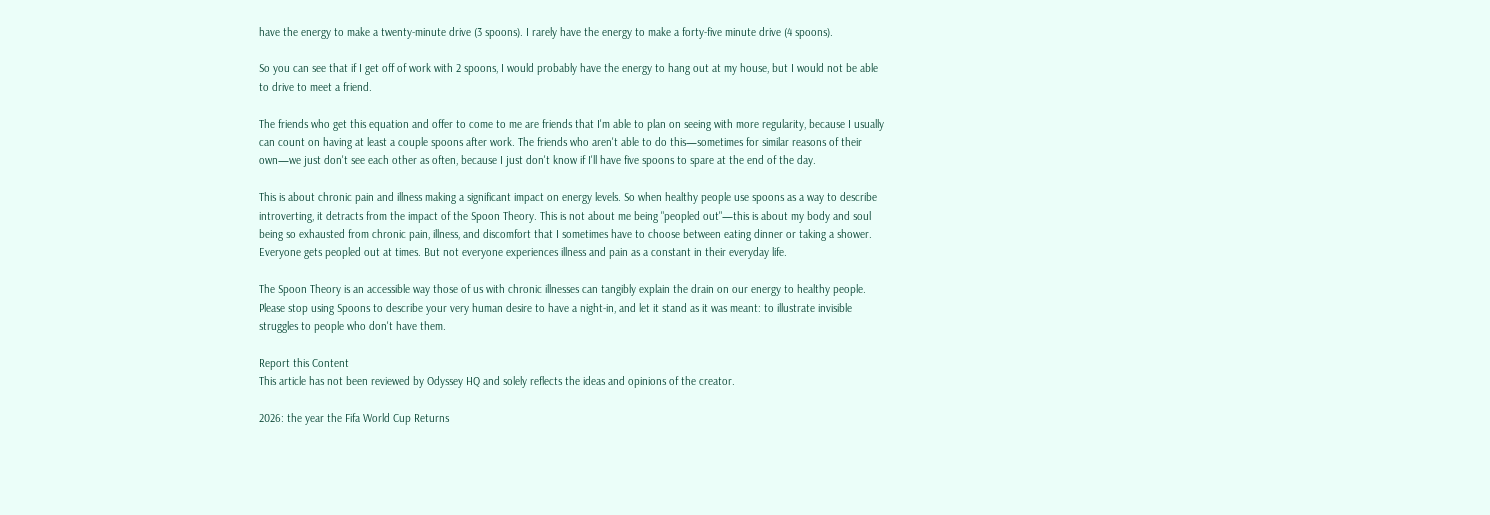have the energy to make a twenty-minute drive (3 spoons). I rarely have the energy to make a forty-five minute drive (4 spoons).

So you can see that if I get off of work with 2 spoons, I would probably have the energy to hang out at my house, but I would not be able to drive to meet a friend.

The friends who get this equation and offer to come to me are friends that I'm able to plan on seeing with more regularity, because I usually can count on having at least a couple spoons after work. The friends who aren't able to do this—sometimes for similar reasons of their own—we just don't see each other as often, because I just don't know if I'll have five spoons to spare at the end of the day.

This is about chronic pain and illness making a significant impact on energy levels. So when healthy people use spoons as a way to describe introverting, it detracts from the impact of the Spoon Theory. This is not about me being "peopled out"—this is about my body and soul being so exhausted from chronic pain, illness, and discomfort that I sometimes have to choose between eating dinner or taking a shower. Everyone gets peopled out at times. But not everyone experiences illness and pain as a constant in their everyday life.

The Spoon Theory is an accessible way those of us with chronic illnesses can tangibly explain the drain on our energy to healthy people. Please stop using Spoons to describe your very human desire to have a night-in, and let it stand as it was meant: to illustrate invisible struggles to people who don't have them.

Report this Content
This article has not been reviewed by Odyssey HQ and solely reflects the ideas and opinions of the creator.

2026: the year the Fifa World Cup Returns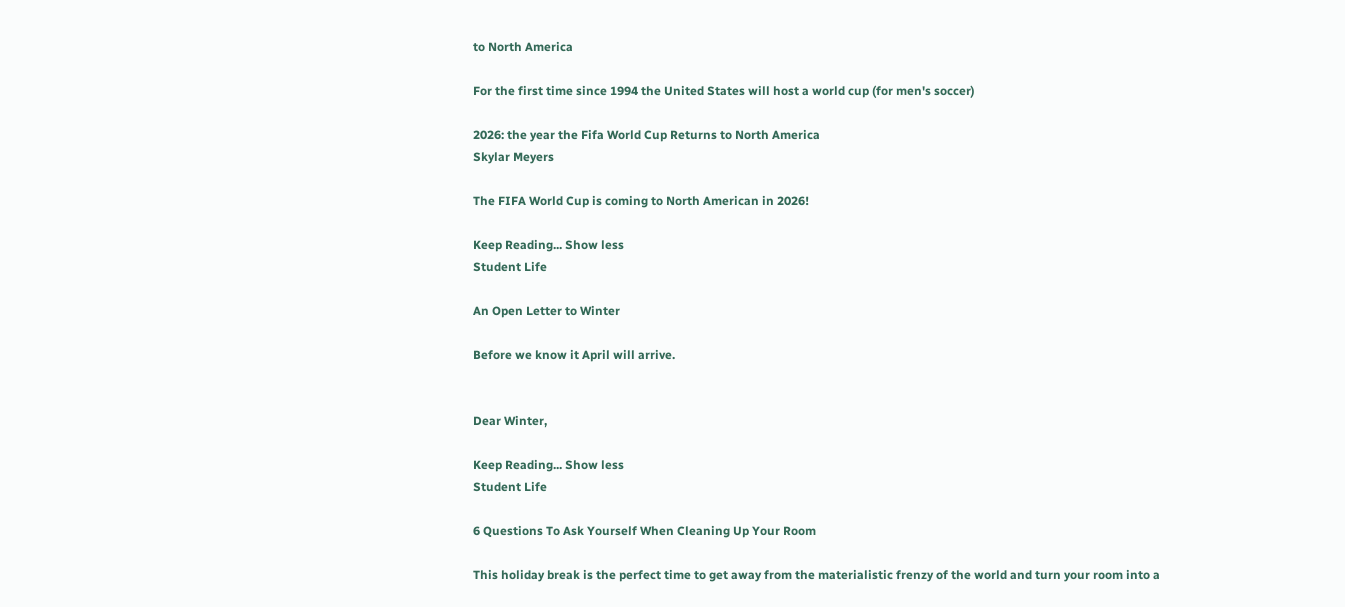to North America

For the first time since 1994 the United States will host a world cup (for men's soccer)

2026: the year the Fifa World Cup Returns to North America
Skylar Meyers

The FIFA World Cup is coming to North American in 2026!

Keep Reading... Show less
Student Life

An Open Letter to Winter

Before we know it April will arrive.


Dear Winter,

Keep Reading... Show less
Student Life

6 Questions To Ask Yourself When Cleaning Up Your Room

This holiday break is the perfect time to get away from the materialistic frenzy of the world and turn your room into a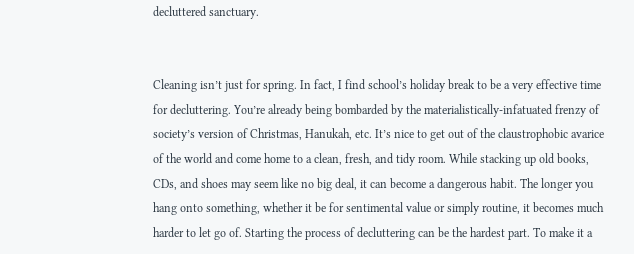decluttered sanctuary.


Cleaning isn’t just for spring. In fact, I find school’s holiday break to be a very effective time for decluttering. You’re already being bombarded by the materialistically-infatuated frenzy of society’s version of Christmas, Hanukah, etc. It’s nice to get out of the claustrophobic avarice of the world and come home to a clean, fresh, and tidy room. While stacking up old books, CDs, and shoes may seem like no big deal, it can become a dangerous habit. The longer you hang onto something, whether it be for sentimental value or simply routine, it becomes much harder to let go of. Starting the process of decluttering can be the hardest part. To make it a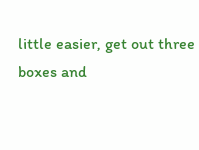little easier, get out three boxes and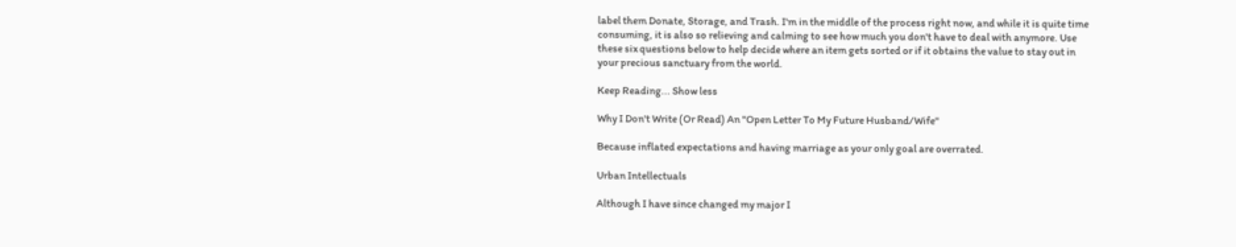label them Donate, Storage, and Trash. I'm in the middle of the process right now, and while it is quite time consuming, it is also so relieving and calming to see how much you don't have to deal with anymore. Use these six questions below to help decide where an item gets sorted or if it obtains the value to stay out in your precious sanctuary from the world.

Keep Reading... Show less

Why I Don't Write (Or Read) An "Open Letter To My Future Husband/Wife"

Because inflated expectations and having marriage as your only goal are overrated.

Urban Intellectuals

Although I have since changed my major I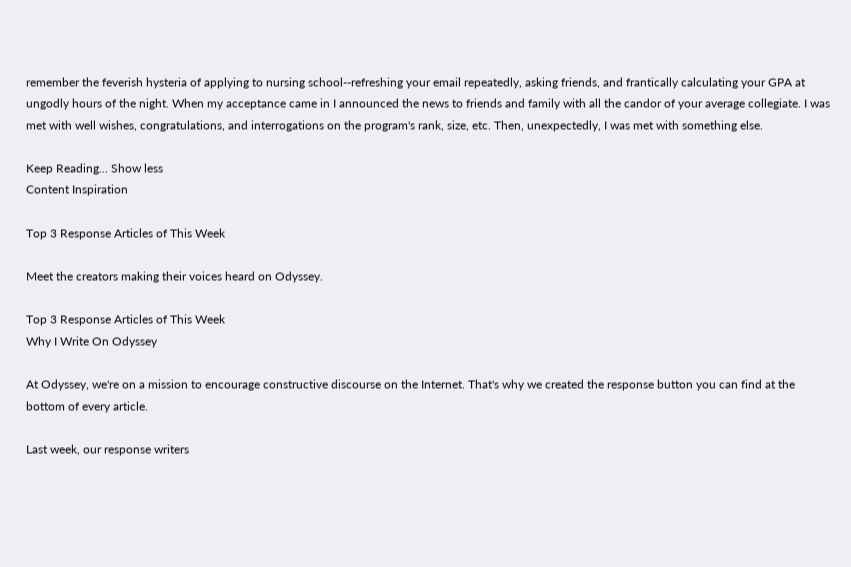remember the feverish hysteria of applying to nursing school--refreshing your email repeatedly, asking friends, and frantically calculating your GPA at ungodly hours of the night. When my acceptance came in I announced the news to friends and family with all the candor of your average collegiate. I was met with well wishes, congratulations, and interrogations on the program's rank, size, etc. Then, unexpectedly, I was met with something else.

Keep Reading... Show less
Content Inspiration

Top 3 Response Articles of This Week

Meet the creators making their voices heard on Odyssey.

Top 3 Response Articles of This Week
Why I Write On Odyssey

At Odyssey, we're on a mission to encourage constructive discourse on the Internet. That's why we created the response button you can find at the bottom of every article.

Last week, our response writers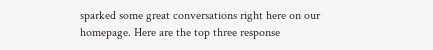sparked some great conversations right here on our homepage. Here are the top three response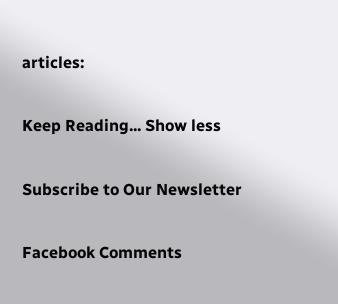articles:

Keep Reading... Show less

Subscribe to Our Newsletter

Facebook Comments